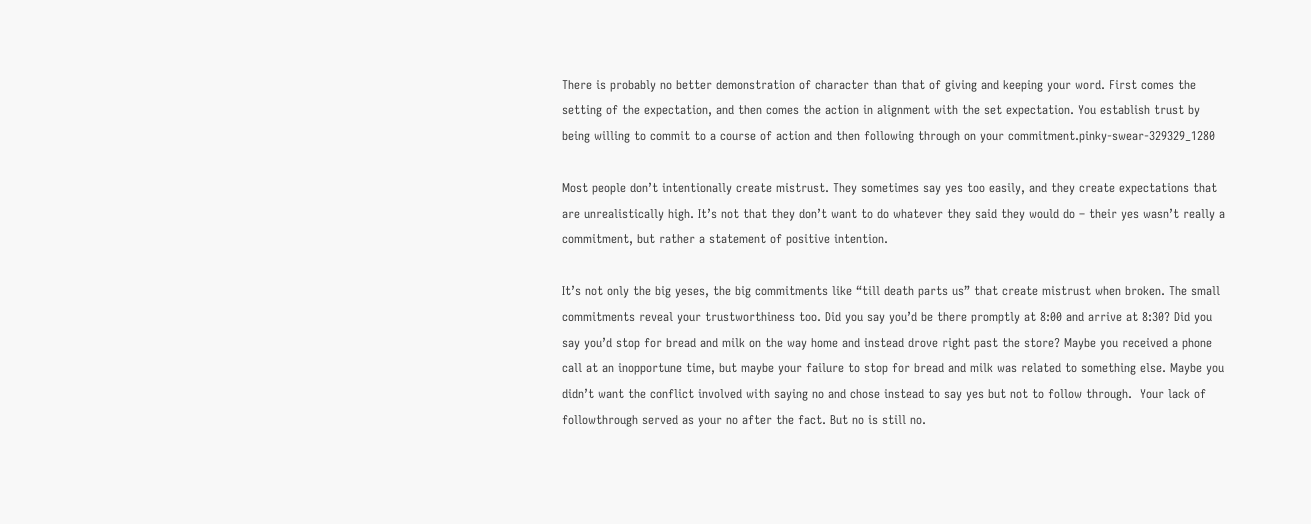There is probably no better demonstration of character than that of giving and keeping your word. First comes the setting of the expectation, and then comes the action in alignment with the set expectation. You establish trust by being willing to commit to a course of action and then following through on your commitment.pinky-swear-329329_1280

Most people don’t intentionally create mistrust. They sometimes say yes too easily, and they create expectations that are unrealistically high. It’s not that they don’t want to do whatever they said they would do – their yes wasn’t really a commitment, but rather a statement of positive intention.

It’s not only the big yeses, the big commitments like “till death parts us” that create mistrust when broken. The small commitments reveal your trustworthiness too. Did you say you’d be there promptly at 8:00 and arrive at 8:30? Did you say you’d stop for bread and milk on the way home and instead drove right past the store? Maybe you received a phone call at an inopportune time, but maybe your failure to stop for bread and milk was related to something else. Maybe you didn’t want the conflict involved with saying no and chose instead to say yes but not to follow through.  Your lack of followthrough served as your no after the fact. But no is still no.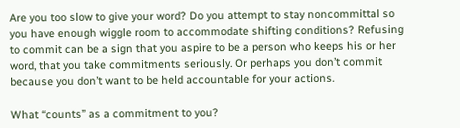Are you too slow to give your word? Do you attempt to stay noncommittal so you have enough wiggle room to accommodate shifting conditions? Refusing to commit can be a sign that you aspire to be a person who keeps his or her word, that you take commitments seriously. Or perhaps you don’t commit because you don’t want to be held accountable for your actions.

What “counts” as a commitment to you?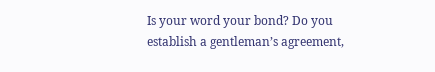Is your word your bond? Do you establish a gentleman’s agreement,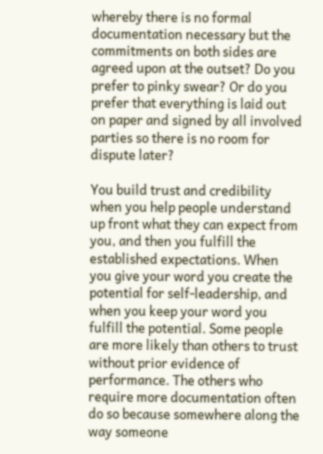whereby there is no formal documentation necessary but the commitments on both sides are agreed upon at the outset? Do you prefer to pinky swear? Or do you prefer that everything is laid out on paper and signed by all involved parties so there is no room for dispute later?

You build trust and credibility when you help people understand up front what they can expect from you, and then you fulfill the established expectations. When you give your word you create the potential for self-leadership, and when you keep your word you fulfill the potential. Some people are more likely than others to trust without prior evidence of performance. The others who require more documentation often do so because somewhere along the way someone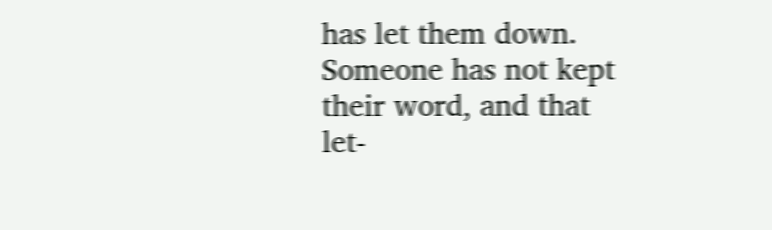has let them down. Someone has not kept their word, and that let-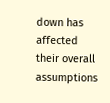down has affected their overall assumptions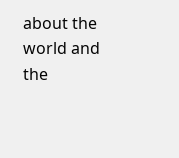about the world and the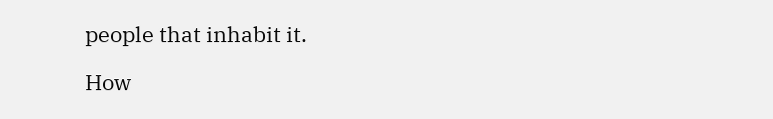people that inhabit it.

How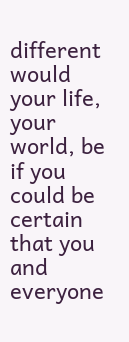different would your life, your world, be if you could be certain that you and everyone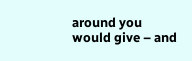around you would give – and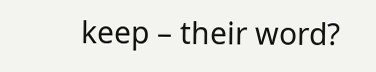keep – their word?